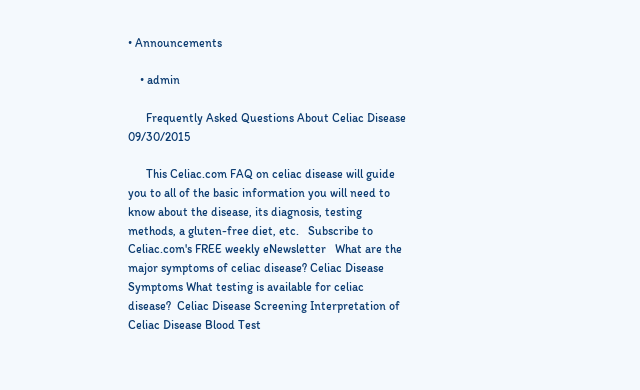• Announcements

    • admin

      Frequently Asked Questions About Celiac Disease   09/30/2015

      This Celiac.com FAQ on celiac disease will guide you to all of the basic information you will need to know about the disease, its diagnosis, testing methods, a gluten-free diet, etc.   Subscribe to Celiac.com's FREE weekly eNewsletter   What are the major symptoms of celiac disease? Celiac Disease Symptoms What testing is available for celiac disease?  Celiac Disease Screening Interpretation of Celiac Disease Blood Test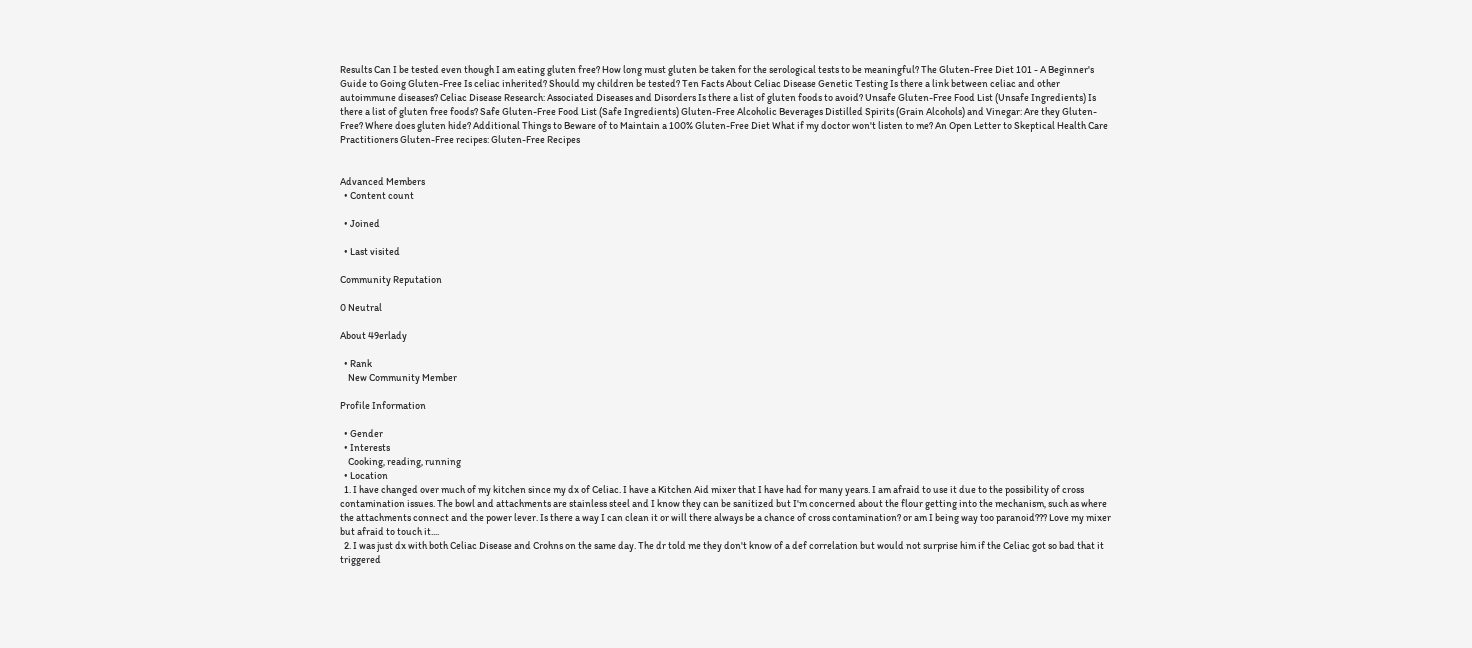Results Can I be tested even though I am eating gluten free? How long must gluten be taken for the serological tests to be meaningful? The Gluten-Free Diet 101 - A Beginner's Guide to Going Gluten-Free Is celiac inherited? Should my children be tested? Ten Facts About Celiac Disease Genetic Testing Is there a link between celiac and other autoimmune diseases? Celiac Disease Research: Associated Diseases and Disorders Is there a list of gluten foods to avoid? Unsafe Gluten-Free Food List (Unsafe Ingredients) Is there a list of gluten free foods? Safe Gluten-Free Food List (Safe Ingredients) Gluten-Free Alcoholic Beverages Distilled Spirits (Grain Alcohols) and Vinegar: Are they Gluten-Free? Where does gluten hide? Additional Things to Beware of to Maintain a 100% Gluten-Free Diet What if my doctor won't listen to me? An Open Letter to Skeptical Health Care Practitioners Gluten-Free recipes: Gluten-Free Recipes


Advanced Members
  • Content count

  • Joined

  • Last visited

Community Reputation

0 Neutral

About 49erlady

  • Rank
    New Community Member

Profile Information

  • Gender
  • Interests
    Cooking, reading, running
  • Location
  1. I have changed over much of my kitchen since my dx of Celiac. I have a Kitchen Aid mixer that I have had for many years. I am afraid to use it due to the possibility of cross contamination issues. The bowl and attachments are stainless steel and I know they can be sanitized but I'm concerned about the flour getting into the mechanism, such as where the attachments connect and the power lever. Is there a way I can clean it or will there always be a chance of cross contamination? or am I being way too paranoid??? Love my mixer but afraid to touch it....
  2. I was just dx with both Celiac Disease and Crohns on the same day. The dr told me they don't know of a def correlation but would not surprise him if the Celiac got so bad that it triggered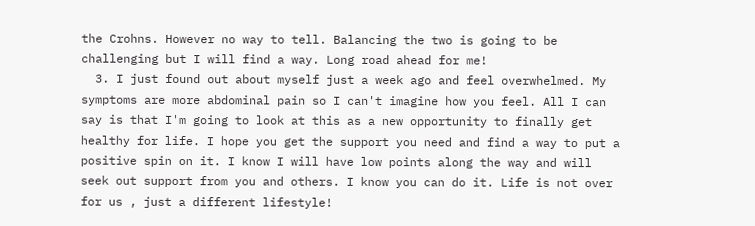the Crohns. However no way to tell. Balancing the two is going to be challenging but I will find a way. Long road ahead for me!
  3. I just found out about myself just a week ago and feel overwhelmed. My symptoms are more abdominal pain so I can't imagine how you feel. All I can say is that I'm going to look at this as a new opportunity to finally get healthy for life. I hope you get the support you need and find a way to put a positive spin on it. I know I will have low points along the way and will seek out support from you and others. I know you can do it. Life is not over for us , just a different lifestyle!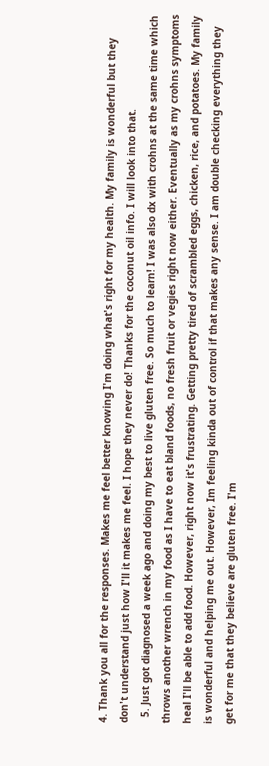4. Thank you all for the responses. Makes me feel better knowing I'm doing what's right for my health. My family is wonderful but they don't understand just how I'll it makes me feel. I hope they never do! Thanks for the coconut oil info. I will look into that.
  5. Just got diagnosed a week ago and doing my best to live gluten free. So much to learn! I was also dx with crohns at the same time which throws another wrench in my food as I have to eat bland foods, no fresh fruit or vegies right now either. Eventually as my crohns symptoms heal I'll be able to add food. However, right now it's frustrating. Getting pretty tired of scrambled eggs, chicken, rice, and potatoes. My family is wonderful and helping me out. However, Im feeling kinda out of control if that makes any sense. I am double checking everything they get for me that they believe are gluten free. I'm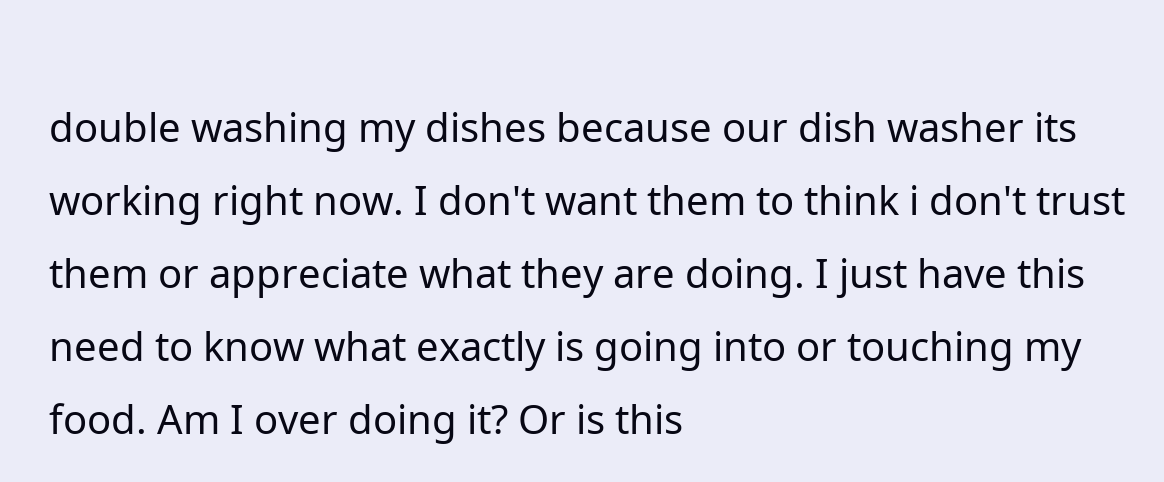double washing my dishes because our dish washer its working right now. I don't want them to think i don't trust them or appreciate what they are doing. I just have this need to know what exactly is going into or touching my food. Am I over doing it? Or is this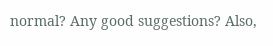normal? Any good suggestions? Also,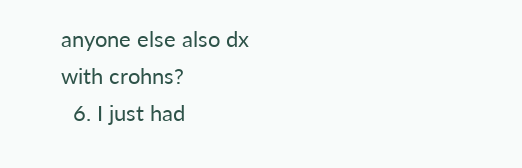anyone else also dx with crohns?
  6. I just had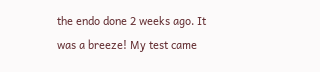the endo done 2 weeks ago. It was a breeze! My test came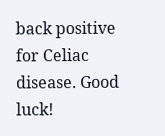back positive for Celiac disease. Good luck!